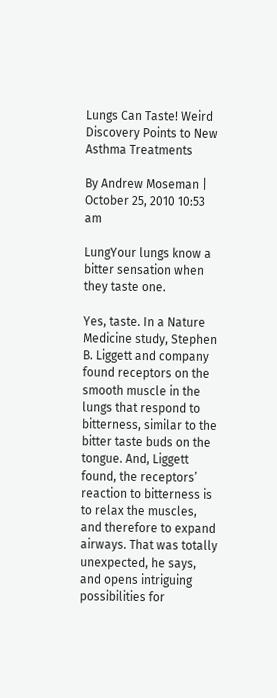Lungs Can Taste! Weird Discovery Points to New Asthma Treatments

By Andrew Moseman | October 25, 2010 10:53 am

LungYour lungs know a bitter sensation when they taste one.

Yes, taste. In a Nature Medicine study, Stephen B. Liggett and company found receptors on the smooth muscle in the lungs that respond to bitterness, similar to the bitter taste buds on the tongue. And, Liggett found, the receptors’ reaction to bitterness is to relax the muscles, and therefore to expand airways. That was totally unexpected, he says, and opens intriguing possibilities for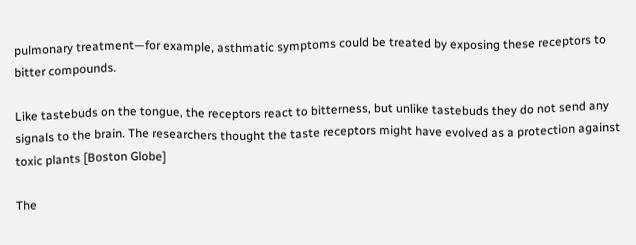pulmonary treatment—for example, asthmatic symptoms could be treated by exposing these receptors to bitter compounds.

Like tastebuds on the tongue, the receptors react to bitterness, but unlike tastebuds they do not send any signals to the brain. The researchers thought the taste receptors might have evolved as a protection against toxic plants [Boston Globe]

The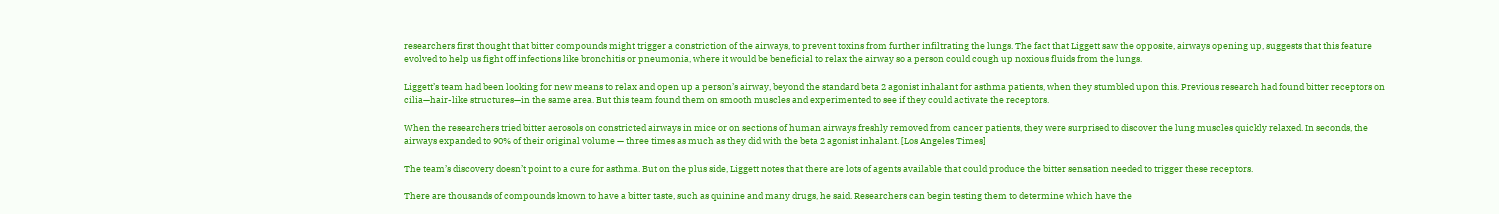researchers first thought that bitter compounds might trigger a constriction of the airways, to prevent toxins from further infiltrating the lungs. The fact that Liggett saw the opposite, airways opening up, suggests that this feature evolved to help us fight off infections like bronchitis or pneumonia, where it would be beneficial to relax the airway so a person could cough up noxious fluids from the lungs.

Liggett’s team had been looking for new means to relax and open up a person’s airway, beyond the standard beta 2 agonist inhalant for asthma patients, when they stumbled upon this. Previous research had found bitter receptors on cilia—hair-like structures—in the same area. But this team found them on smooth muscles and experimented to see if they could activate the receptors.

When the researchers tried bitter aerosols on constricted airways in mice or on sections of human airways freshly removed from cancer patients, they were surprised to discover the lung muscles quickly relaxed. In seconds, the airways expanded to 90% of their original volume — three times as much as they did with the beta 2 agonist inhalant. [Los Angeles Times]

The team’s discovery doesn’t point to a cure for asthma. But on the plus side, Liggett notes that there are lots of agents available that could produce the bitter sensation needed to trigger these receptors.

There are thousands of compounds known to have a bitter taste, such as quinine and many drugs, he said. Researchers can begin testing them to determine which have the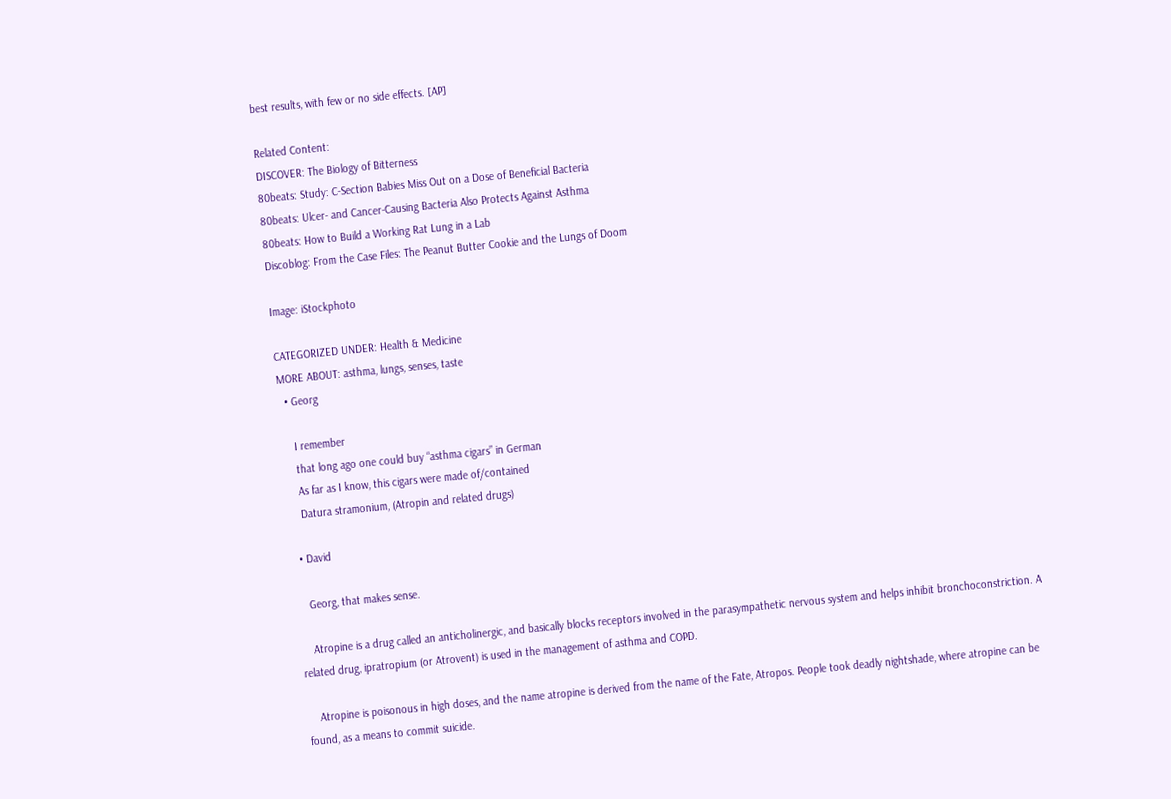best results, with few or no side effects. [AP]

Related Content:
DISCOVER: The Biology of Bitterness
80beats: Study: C-Section Babies Miss Out on a Dose of Beneficial Bacteria
80beats: Ulcer- and Cancer-Causing Bacteria Also Protects Against Asthma
80beats: How to Build a Working Rat Lung in a Lab
Discoblog: From the Case Files: The Peanut Butter Cookie and the Lungs of Doom

Image: iStockphoto

CATEGORIZED UNDER: Health & Medicine
MORE ABOUT: asthma, lungs, senses, taste
  • Georg

    I remember
    that long ago one could buy “asthma cigars” in German
    As far as I know, this cigars were made of/contained
    Datura stramonium, (Atropin and related drugs)

  • David

    Georg, that makes sense.

    Atropine is a drug called an anticholinergic, and basically blocks receptors involved in the parasympathetic nervous system and helps inhibit bronchoconstriction. A related drug, ipratropium (or Atrovent) is used in the management of asthma and COPD.

    Atropine is poisonous in high doses, and the name atropine is derived from the name of the Fate, Atropos. People took deadly nightshade, where atropine can be found, as a means to commit suicide.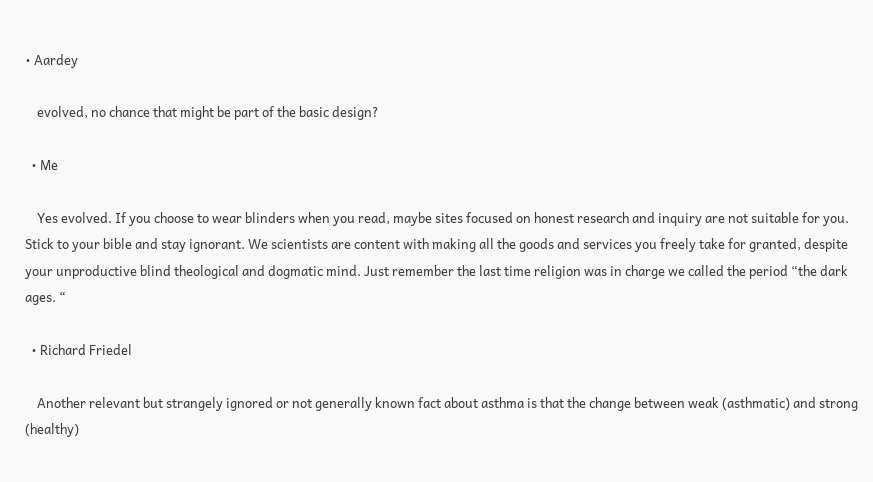• Aardey

    evolved, no chance that might be part of the basic design?

  • Me

    Yes evolved. If you choose to wear blinders when you read, maybe sites focused on honest research and inquiry are not suitable for you. Stick to your bible and stay ignorant. We scientists are content with making all the goods and services you freely take for granted, despite your unproductive blind theological and dogmatic mind. Just remember the last time religion was in charge we called the period “the dark ages. “

  • Richard Friedel

    Another relevant but strangely ignored or not generally known fact about asthma is that the change between weak (asthmatic) and strong (healthy)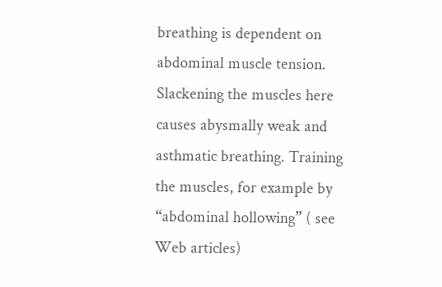breathing is dependent on abdominal muscle tension. Slackening the muscles here causes abysmally weak and asthmatic breathing. Training the muscles, for example by “abdominal hollowing” ( see Web articles)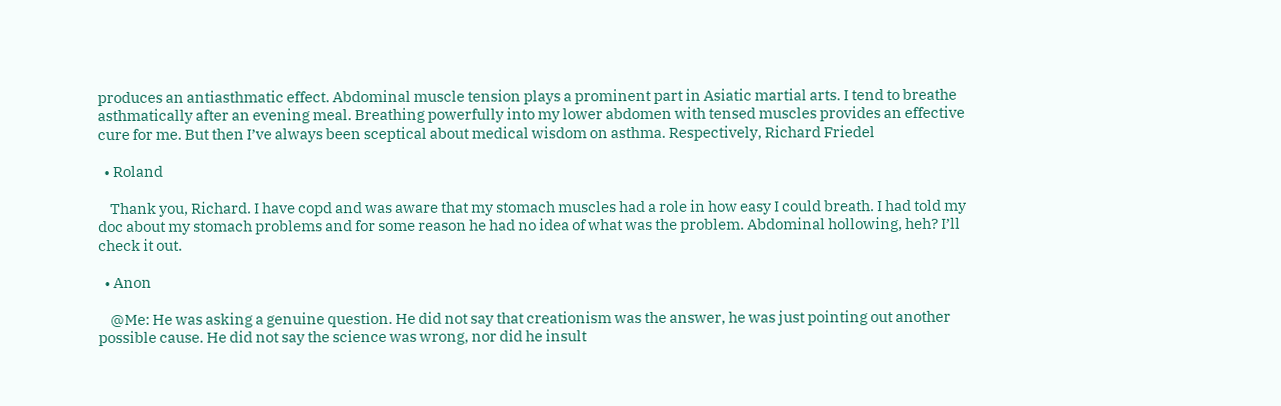produces an antiasthmatic effect. Abdominal muscle tension plays a prominent part in Asiatic martial arts. I tend to breathe asthmatically after an evening meal. Breathing powerfully into my lower abdomen with tensed muscles provides an effective cure for me. But then I’ve always been sceptical about medical wisdom on asthma. Respectively, Richard Friedel

  • Roland

    Thank you, Richard. I have copd and was aware that my stomach muscles had a role in how easy I could breath. I had told my doc about my stomach problems and for some reason he had no idea of what was the problem. Abdominal hollowing, heh? I’ll check it out.

  • Anon

    @Me: He was asking a genuine question. He did not say that creationism was the answer, he was just pointing out another possible cause. He did not say the science was wrong, nor did he insult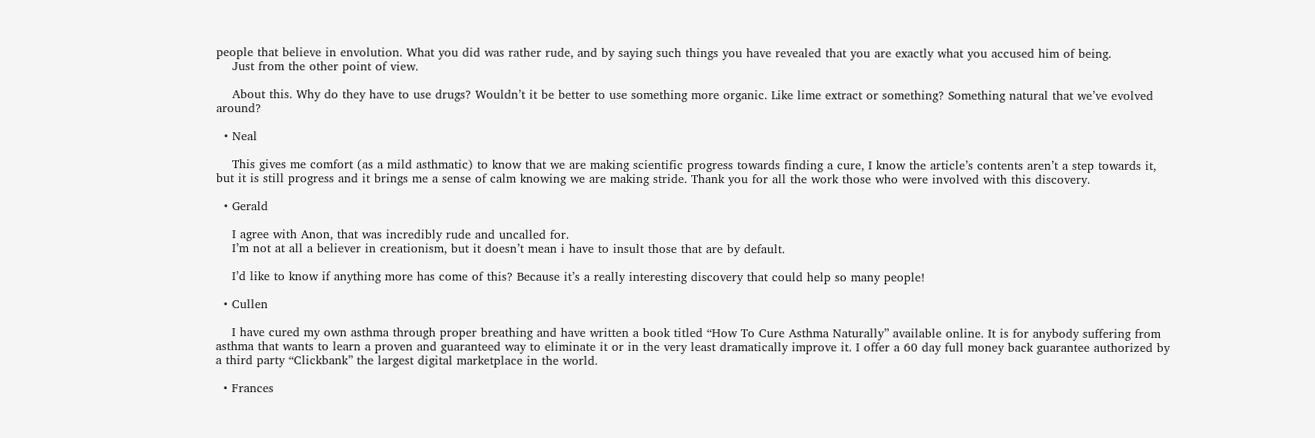people that believe in envolution. What you did was rather rude, and by saying such things you have revealed that you are exactly what you accused him of being.
    Just from the other point of view.

    About this. Why do they have to use drugs? Wouldn’t it be better to use something more organic. Like lime extract or something? Something natural that we’ve evolved around?

  • Neal

    This gives me comfort (as a mild asthmatic) to know that we are making scientific progress towards finding a cure, I know the article’s contents aren’t a step towards it, but it is still progress and it brings me a sense of calm knowing we are making stride. Thank you for all the work those who were involved with this discovery.

  • Gerald

    I agree with Anon, that was incredibly rude and uncalled for.
    I’m not at all a believer in creationism, but it doesn’t mean i have to insult those that are by default.

    I’d like to know if anything more has come of this? Because it’s a really interesting discovery that could help so many people!

  • Cullen

    I have cured my own asthma through proper breathing and have written a book titled “How To Cure Asthma Naturally” available online. It is for anybody suffering from asthma that wants to learn a proven and guaranteed way to eliminate it or in the very least dramatically improve it. I offer a 60 day full money back guarantee authorized by a third party “Clickbank” the largest digital marketplace in the world.

  • Frances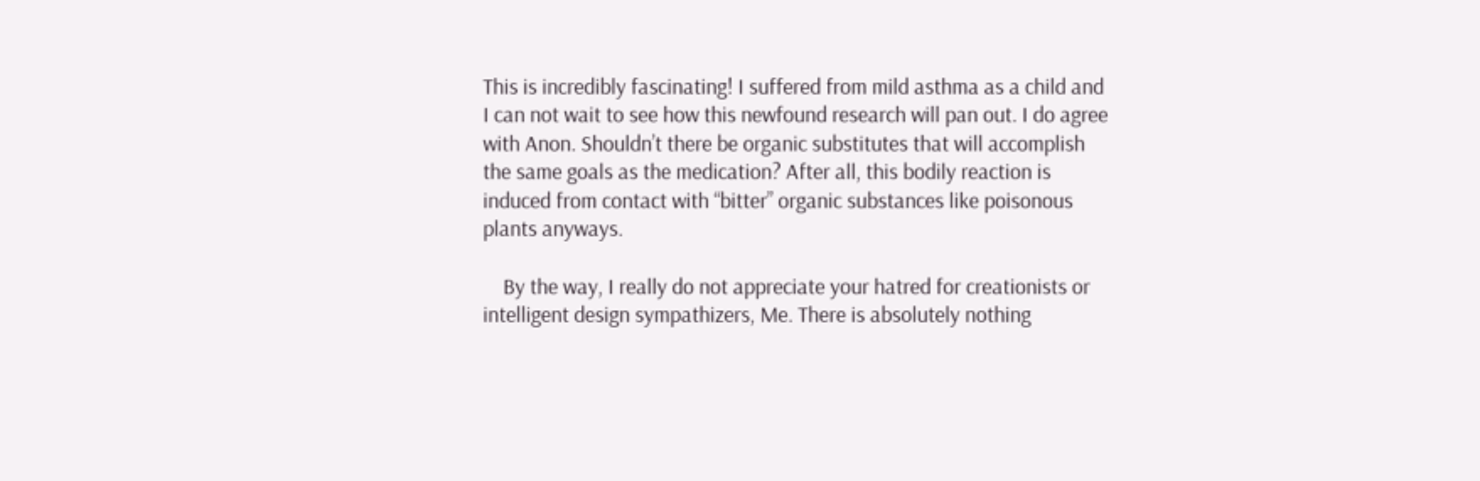This is incredibly fascinating! I suffered from mild asthma as a child and I can not wait to see how this newfound research will pan out. I do agree with Anon. Shouldn’t there be organic substitutes that will accomplish the same goals as the medication? After all, this bodily reaction is induced from contact with “bitter” organic substances like poisonous plants anyways.

    By the way, I really do not appreciate your hatred for creationists or intelligent design sympathizers, Me. There is absolutely nothing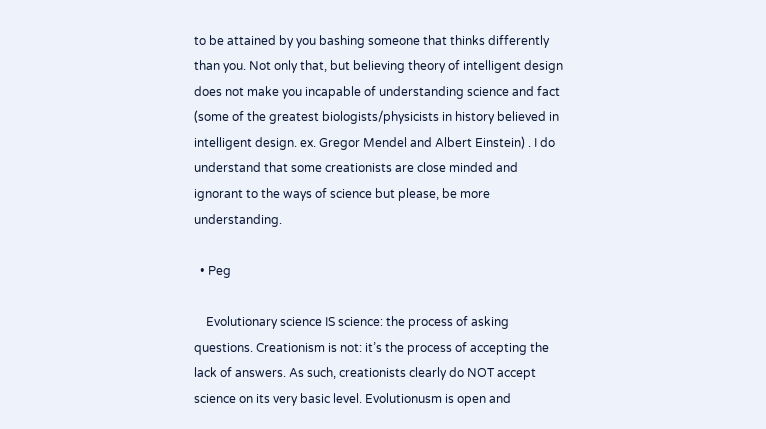to be attained by you bashing someone that thinks differently than you. Not only that, but believing theory of intelligent design does not make you incapable of understanding science and fact (some of the greatest biologists/physicists in history believed in intelligent design. ex. Gregor Mendel and Albert Einstein) . I do understand that some creationists are close minded and ignorant to the ways of science but please, be more understanding.

  • Peg

    Evolutionary science IS science: the process of asking questions. Creationism is not: it’s the process of accepting the lack of answers. As such, creationists clearly do NOT accept science on its very basic level. Evolutionusm is open and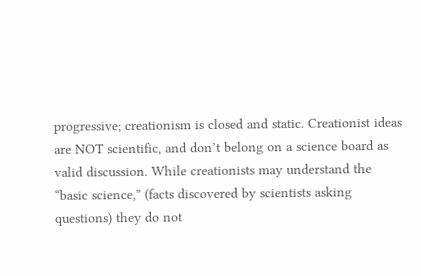progressive; creationism is closed and static. Creationist ideas are NOT scientific, and don’t belong on a science board as valid discussion. While creationists may understand the “basic science,” (facts discovered by scientists asking questions) they do not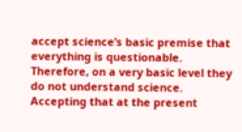accept science’s basic premise that everything is questionable. Therefore, on a very basic level they do not understand science. Accepting that at the present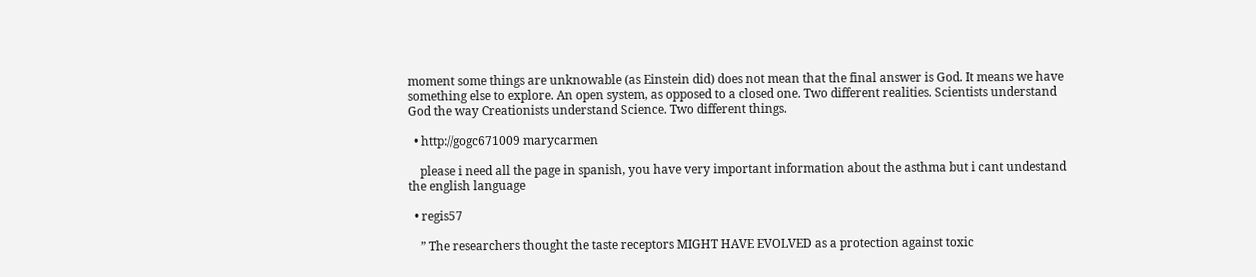moment some things are unknowable (as Einstein did) does not mean that the final answer is God. It means we have something else to explore. An open system, as opposed to a closed one. Two different realities. Scientists understand God the way Creationists understand Science. Two different things.

  • http://gogc671009 marycarmen

    please i need all the page in spanish, you have very important information about the asthma but i cant undestand the english language

  • regis57

    ” The researchers thought the taste receptors MIGHT HAVE EVOLVED as a protection against toxic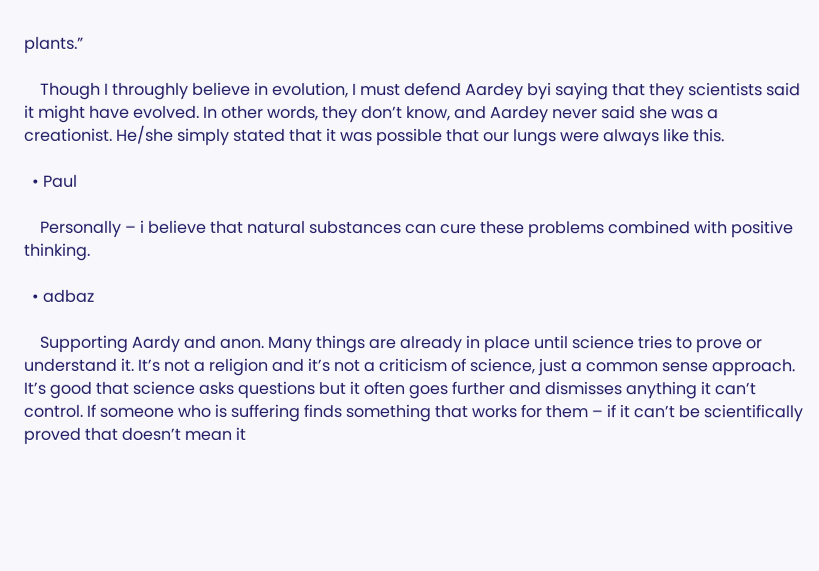plants.”

    Though I throughly believe in evolution, I must defend Aardey byi saying that they scientists said it might have evolved. In other words, they don’t know, and Aardey never said she was a creationist. He/she simply stated that it was possible that our lungs were always like this.

  • Paul

    Personally – i believe that natural substances can cure these problems combined with positive thinking.

  • adbaz

    Supporting Aardy and anon. Many things are already in place until science tries to prove or understand it. It’s not a religion and it’s not a criticism of science, just a common sense approach. It’s good that science asks questions but it often goes further and dismisses anything it can’t control. If someone who is suffering finds something that works for them – if it can’t be scientifically proved that doesn’t mean it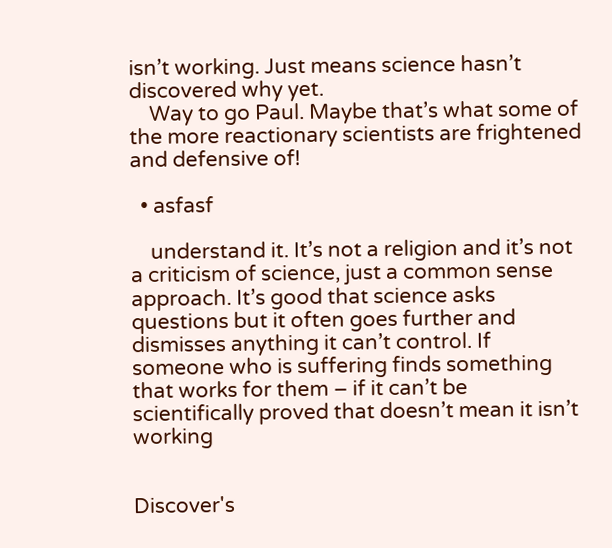isn’t working. Just means science hasn’t discovered why yet.
    Way to go Paul. Maybe that’s what some of the more reactionary scientists are frightened and defensive of!

  • asfasf

    understand it. It’s not a religion and it’s not a criticism of science, just a common sense approach. It’s good that science asks questions but it often goes further and dismisses anything it can’t control. If someone who is suffering finds something that works for them – if it can’t be scientifically proved that doesn’t mean it isn’t working


Discover's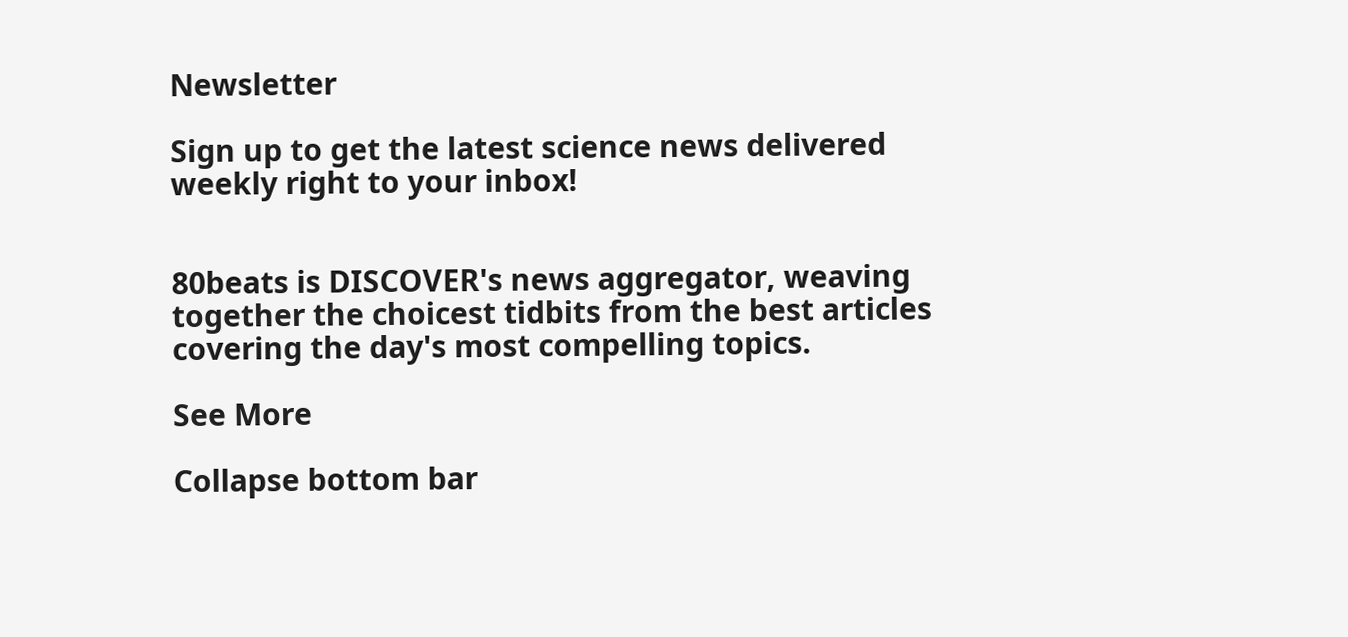Newsletter

Sign up to get the latest science news delivered weekly right to your inbox!


80beats is DISCOVER's news aggregator, weaving together the choicest tidbits from the best articles covering the day's most compelling topics.

See More

Collapse bottom bar